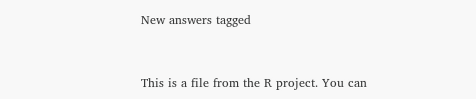New answers tagged


This is a file from the R project. You can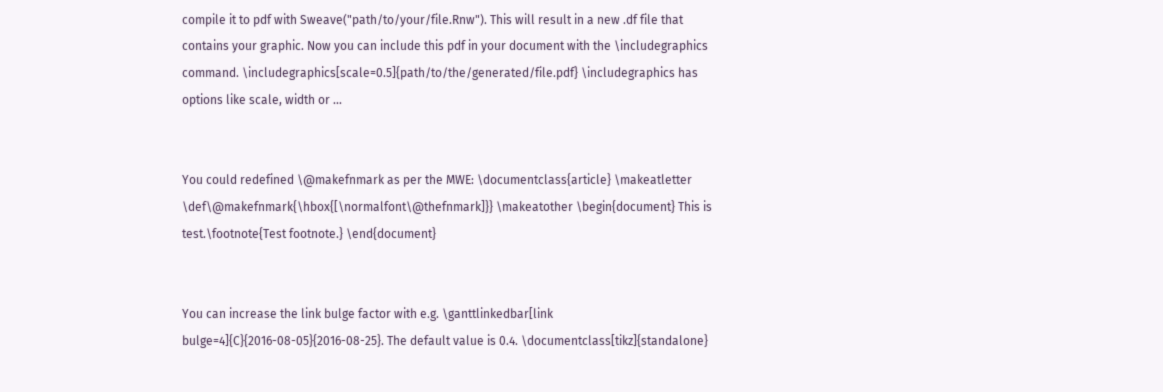compile it to pdf with Sweave("path/to/your/file.Rnw"). This will result in a new .df file that contains your graphic. Now you can include this pdf in your document with the \includegraphics command. \includegraphics[scale=0.5]{path/to/the/generated/file.pdf} \includegraphics has options like scale, width or ...


You could redefined \@makefnmark as per the MWE: \documentclass{article} \makeatletter \def\@makefnmark{\hbox{[\normalfont\@thefnmark]}} \makeatother \begin{document} This is test.\footnote{Test footnote.} \end{document}


You can increase the link bulge factor with e.g. \ganttlinkedbar[link bulge=4]{C}{2016-08-05}{2016-08-25}. The default value is 0.4. \documentclass[tikz]{standalone}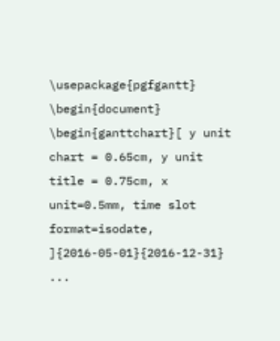\usepackage{pgfgantt} \begin{document} \begin{ganttchart}[ y unit chart = 0.65cm, y unit title = 0.75cm, x unit=0.5mm, time slot format=isodate, ]{2016-05-01}{2016-12-31} ...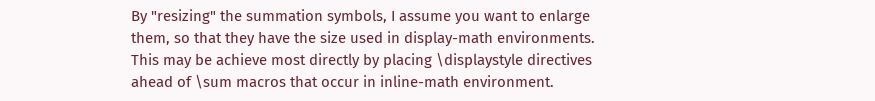By "resizing" the summation symbols, I assume you want to enlarge them, so that they have the size used in display-math environments. This may be achieve most directly by placing \displaystyle directives ahead of \sum macros that occur in inline-math environment.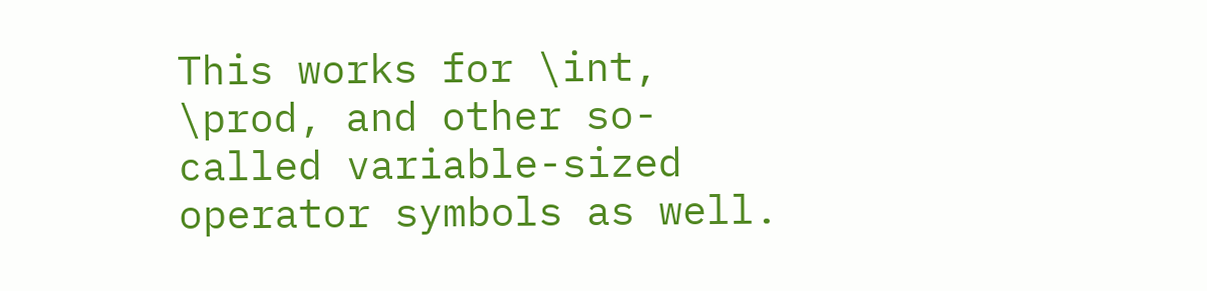This works for \int, \prod, and other so-called variable-sized operator symbols as well.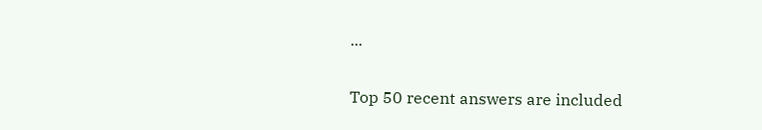...

Top 50 recent answers are included